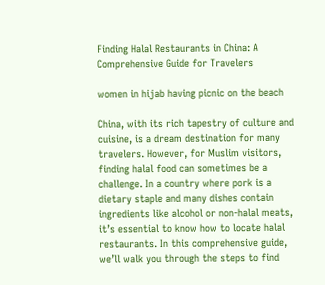Finding Halal Restaurants in China: A Comprehensive Guide for Travelers

women in hijab having picnic on the beach

China, with its rich tapestry of culture and cuisine, is a dream destination for many travelers. However, for Muslim visitors, finding halal food can sometimes be a challenge. In a country where pork is a dietary staple and many dishes contain ingredients like alcohol or non-halal meats, it’s essential to know how to locate halal restaurants. In this comprehensive guide, we’ll walk you through the steps to find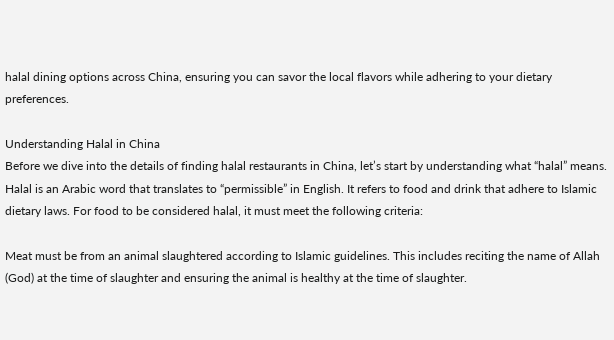halal dining options across China, ensuring you can savor the local flavors while adhering to your dietary preferences.

Understanding Halal in China
Before we dive into the details of finding halal restaurants in China, let’s start by understanding what “halal” means. Halal is an Arabic word that translates to “permissible” in English. It refers to food and drink that adhere to Islamic dietary laws. For food to be considered halal, it must meet the following criteria:

Meat must be from an animal slaughtered according to Islamic guidelines. This includes reciting the name of Allah (God) at the time of slaughter and ensuring the animal is healthy at the time of slaughter.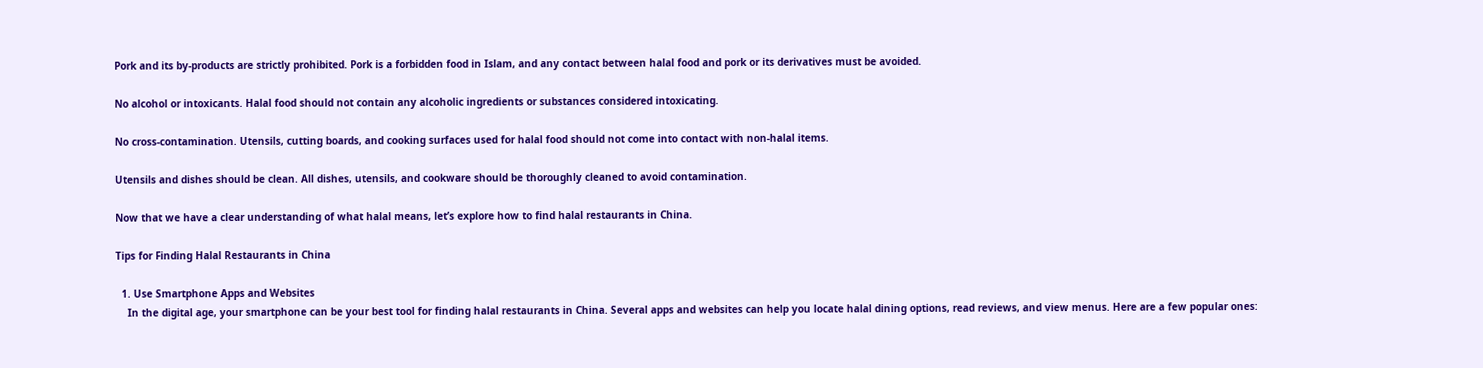Pork and its by-products are strictly prohibited. Pork is a forbidden food in Islam, and any contact between halal food and pork or its derivatives must be avoided.

No alcohol or intoxicants. Halal food should not contain any alcoholic ingredients or substances considered intoxicating.

No cross-contamination. Utensils, cutting boards, and cooking surfaces used for halal food should not come into contact with non-halal items.

Utensils and dishes should be clean. All dishes, utensils, and cookware should be thoroughly cleaned to avoid contamination.

Now that we have a clear understanding of what halal means, let’s explore how to find halal restaurants in China.

Tips for Finding Halal Restaurants in China

  1. Use Smartphone Apps and Websites
    In the digital age, your smartphone can be your best tool for finding halal restaurants in China. Several apps and websites can help you locate halal dining options, read reviews, and view menus. Here are a few popular ones: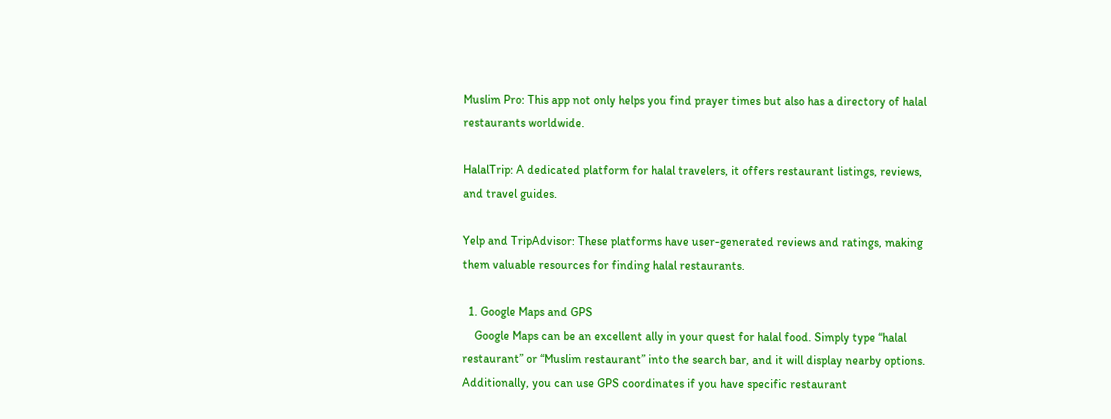Muslim Pro: This app not only helps you find prayer times but also has a directory of halal restaurants worldwide.

HalalTrip: A dedicated platform for halal travelers, it offers restaurant listings, reviews, and travel guides.

Yelp and TripAdvisor: These platforms have user-generated reviews and ratings, making them valuable resources for finding halal restaurants.

  1. Google Maps and GPS
    Google Maps can be an excellent ally in your quest for halal food. Simply type “halal restaurant” or “Muslim restaurant” into the search bar, and it will display nearby options. Additionally, you can use GPS coordinates if you have specific restaurant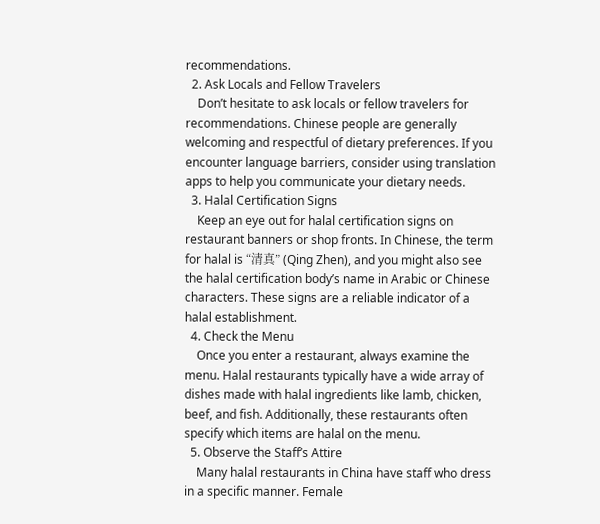recommendations.
  2. Ask Locals and Fellow Travelers
    Don’t hesitate to ask locals or fellow travelers for recommendations. Chinese people are generally welcoming and respectful of dietary preferences. If you encounter language barriers, consider using translation apps to help you communicate your dietary needs.
  3. Halal Certification Signs
    Keep an eye out for halal certification signs on restaurant banners or shop fronts. In Chinese, the term for halal is “清真” (Qing Zhen), and you might also see the halal certification body’s name in Arabic or Chinese characters. These signs are a reliable indicator of a halal establishment.
  4. Check the Menu
    Once you enter a restaurant, always examine the menu. Halal restaurants typically have a wide array of dishes made with halal ingredients like lamb, chicken, beef, and fish. Additionally, these restaurants often specify which items are halal on the menu.
  5. Observe the Staff’s Attire
    Many halal restaurants in China have staff who dress in a specific manner. Female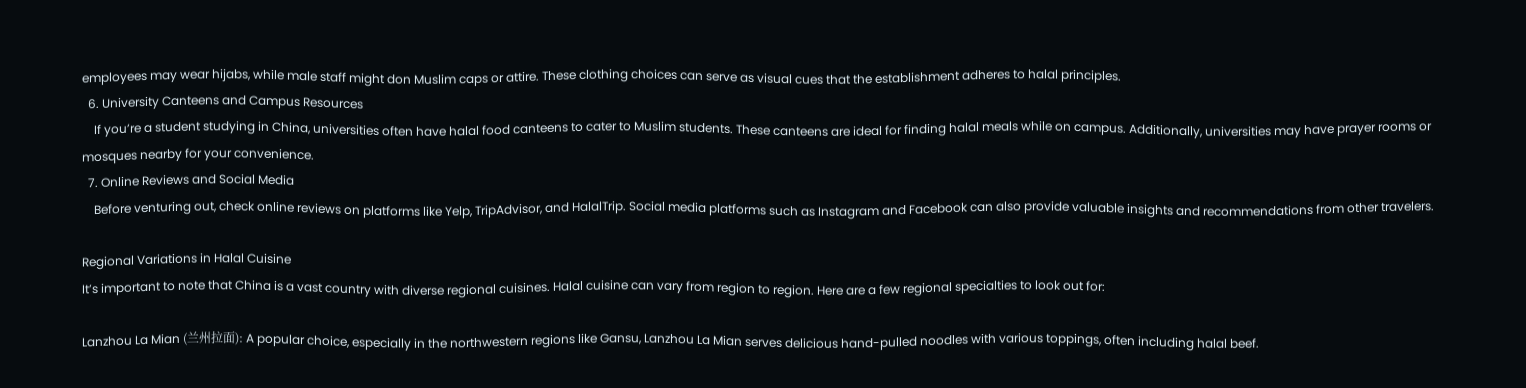employees may wear hijabs, while male staff might don Muslim caps or attire. These clothing choices can serve as visual cues that the establishment adheres to halal principles.
  6. University Canteens and Campus Resources
    If you’re a student studying in China, universities often have halal food canteens to cater to Muslim students. These canteens are ideal for finding halal meals while on campus. Additionally, universities may have prayer rooms or mosques nearby for your convenience.
  7. Online Reviews and Social Media
    Before venturing out, check online reviews on platforms like Yelp, TripAdvisor, and HalalTrip. Social media platforms such as Instagram and Facebook can also provide valuable insights and recommendations from other travelers.

Regional Variations in Halal Cuisine
It’s important to note that China is a vast country with diverse regional cuisines. Halal cuisine can vary from region to region. Here are a few regional specialties to look out for:

Lanzhou La Mian (兰州拉面): A popular choice, especially in the northwestern regions like Gansu, Lanzhou La Mian serves delicious hand-pulled noodles with various toppings, often including halal beef.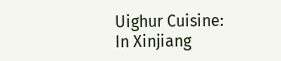Uighur Cuisine: In Xinjiang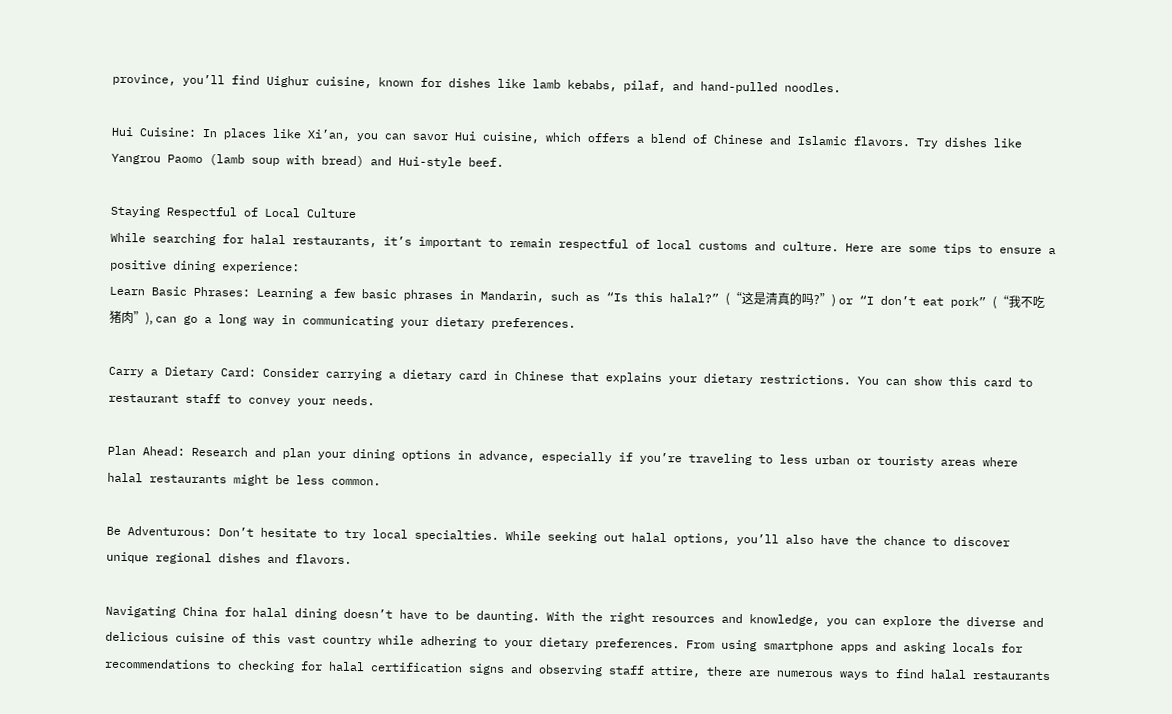province, you’ll find Uighur cuisine, known for dishes like lamb kebabs, pilaf, and hand-pulled noodles.

Hui Cuisine: In places like Xi’an, you can savor Hui cuisine, which offers a blend of Chinese and Islamic flavors. Try dishes like Yangrou Paomo (lamb soup with bread) and Hui-style beef.

Staying Respectful of Local Culture
While searching for halal restaurants, it’s important to remain respectful of local customs and culture. Here are some tips to ensure a positive dining experience:
Learn Basic Phrases: Learning a few basic phrases in Mandarin, such as “Is this halal?” (“这是清真的吗?”) or “I don’t eat pork” (“我不吃猪肉”), can go a long way in communicating your dietary preferences.

Carry a Dietary Card: Consider carrying a dietary card in Chinese that explains your dietary restrictions. You can show this card to restaurant staff to convey your needs.

Plan Ahead: Research and plan your dining options in advance, especially if you’re traveling to less urban or touristy areas where halal restaurants might be less common.

Be Adventurous: Don’t hesitate to try local specialties. While seeking out halal options, you’ll also have the chance to discover unique regional dishes and flavors.

Navigating China for halal dining doesn’t have to be daunting. With the right resources and knowledge, you can explore the diverse and delicious cuisine of this vast country while adhering to your dietary preferences. From using smartphone apps and asking locals for recommendations to checking for halal certification signs and observing staff attire, there are numerous ways to find halal restaurants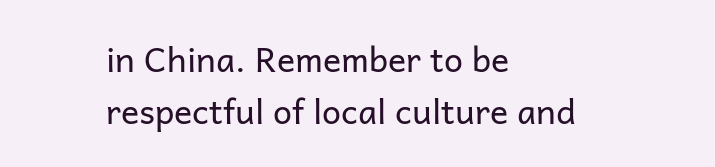in China. Remember to be respectful of local culture and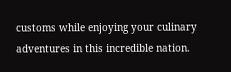customs while enjoying your culinary adventures in this incredible nation.